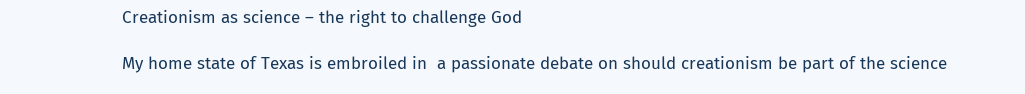Creationism as science – the right to challenge God

My home state of Texas is embroiled in  a passionate debate on should creationism be part of the science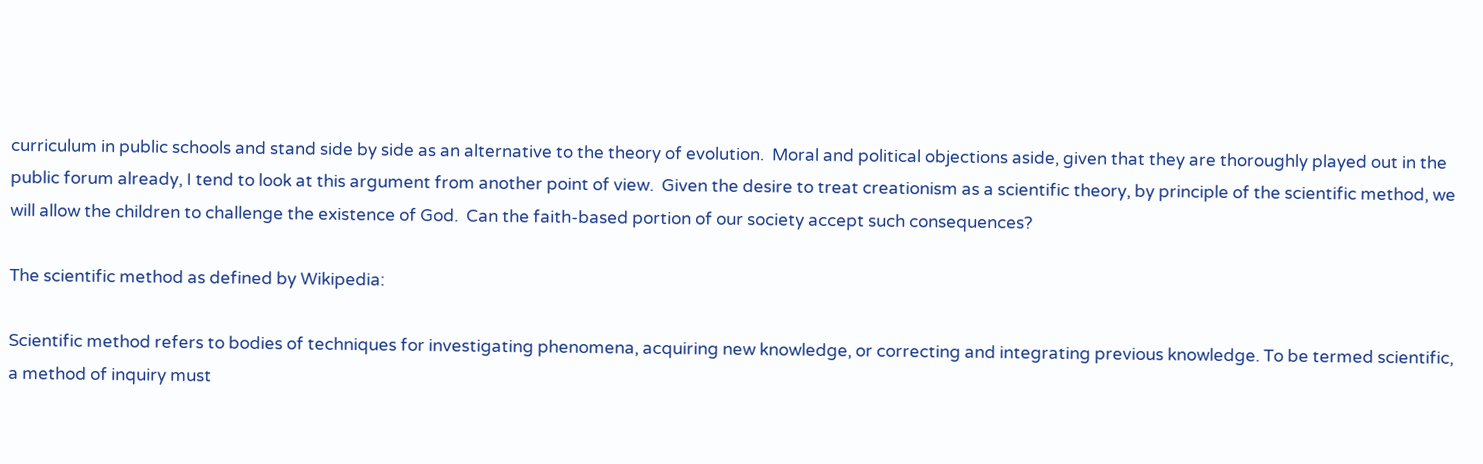curriculum in public schools and stand side by side as an alternative to the theory of evolution.  Moral and political objections aside, given that they are thoroughly played out in the public forum already, I tend to look at this argument from another point of view.  Given the desire to treat creationism as a scientific theory, by principle of the scientific method, we will allow the children to challenge the existence of God.  Can the faith-based portion of our society accept such consequences?

The scientific method as defined by Wikipedia:

Scientific method refers to bodies of techniques for investigating phenomena, acquiring new knowledge, or correcting and integrating previous knowledge. To be termed scientific, a method of inquiry must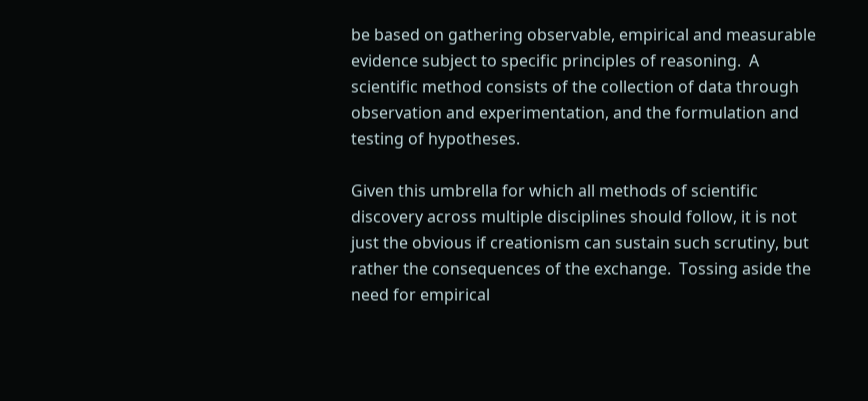be based on gathering observable, empirical and measurable evidence subject to specific principles of reasoning.  A scientific method consists of the collection of data through observation and experimentation, and the formulation and testing of hypotheses.

Given this umbrella for which all methods of scientific discovery across multiple disciplines should follow, it is not just the obvious if creationism can sustain such scrutiny, but rather the consequences of the exchange.  Tossing aside the need for empirical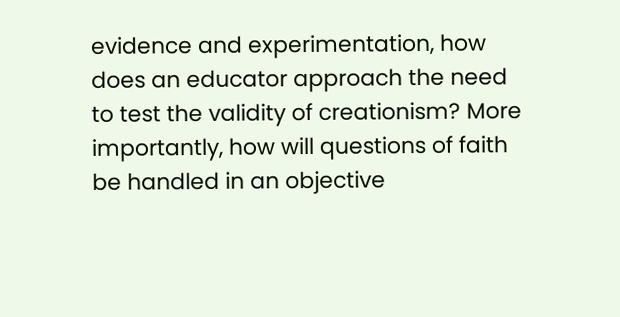evidence and experimentation, how does an educator approach the need to test the validity of creationism? More importantly, how will questions of faith be handled in an objective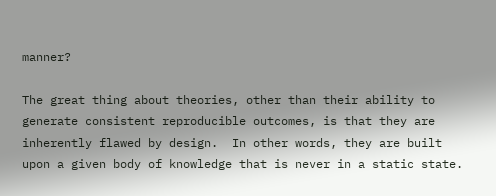manner?

The great thing about theories, other than their ability to generate consistent reproducible outcomes, is that they are inherently flawed by design.  In other words, they are built upon a given body of knowledge that is never in a static state.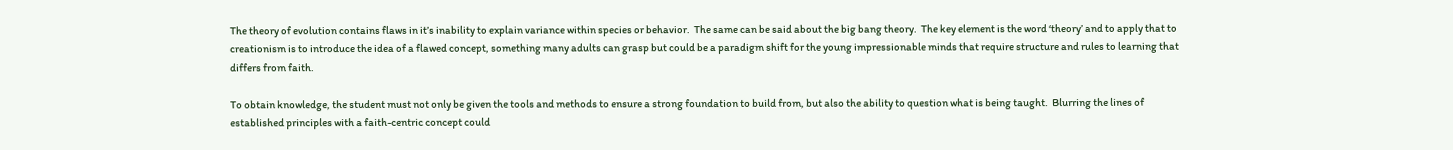The theory of evolution contains flaws in it’s inability to explain variance within species or behavior.  The same can be said about the big bang theory.  The key element is the word ‘theory’ and to apply that to creationism is to introduce the idea of a flawed concept, something many adults can grasp but could be a paradigm shift for the young impressionable minds that require structure and rules to learning that differs from faith.

To obtain knowledge, the student must not only be given the tools and methods to ensure a strong foundation to build from, but also the ability to question what is being taught.  Blurring the lines of established principles with a faith-centric concept could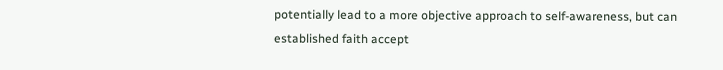potentially lead to a more objective approach to self-awareness, but can established faith accept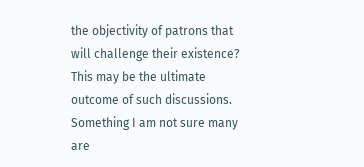the objectivity of patrons that will challenge their existence?  This may be the ultimate outcome of such discussions.  Something I am not sure many are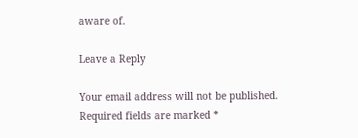aware of.

Leave a Reply

Your email address will not be published. Required fields are marked *